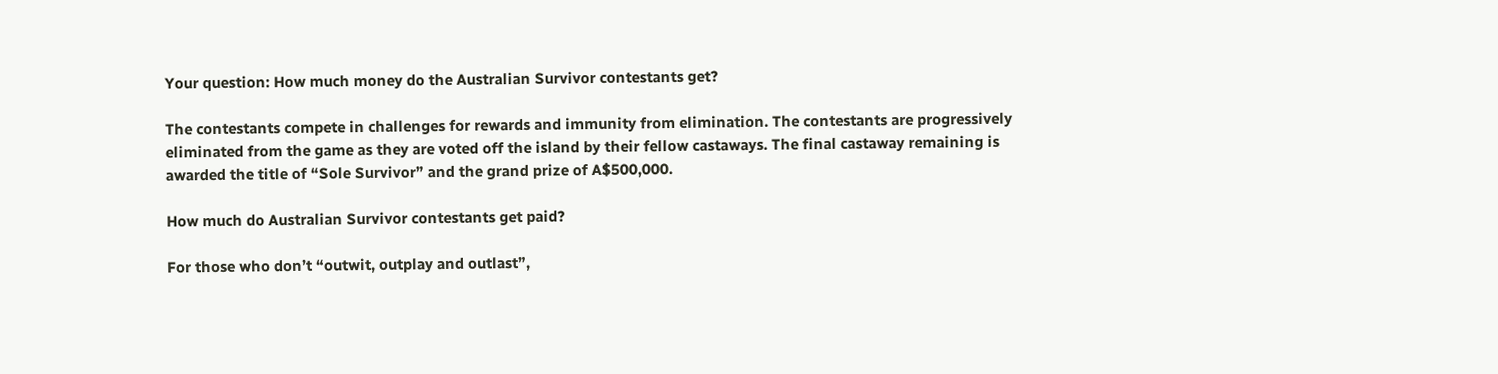Your question: How much money do the Australian Survivor contestants get?

The contestants compete in challenges for rewards and immunity from elimination. The contestants are progressively eliminated from the game as they are voted off the island by their fellow castaways. The final castaway remaining is awarded the title of “Sole Survivor” and the grand prize of A$500,000.

How much do Australian Survivor contestants get paid?

For those who don’t “outwit, outplay and outlast”,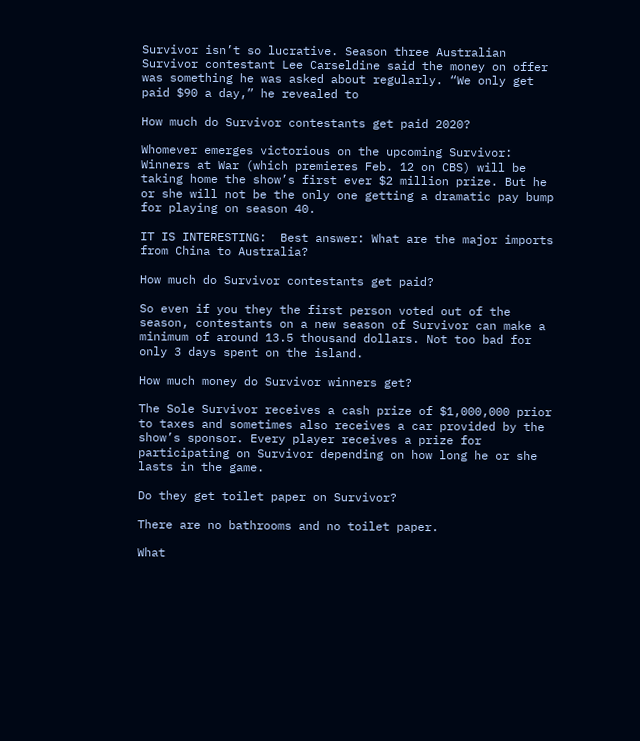Survivor isn’t so lucrative. Season three Australian Survivor contestant Lee Carseldine said the money on offer was something he was asked about regularly. “We only get paid $90 a day,” he revealed to

How much do Survivor contestants get paid 2020?

Whomever emerges victorious on the upcoming Survivor: Winners at War (which premieres Feb. 12 on CBS) will be taking home the show’s first ever $2 million prize. But he or she will not be the only one getting a dramatic pay bump for playing on season 40.

IT IS INTERESTING:  Best answer: What are the major imports from China to Australia?

How much do Survivor contestants get paid?

So even if you they the first person voted out of the season, contestants on a new season of Survivor can make a minimum of around 13.5 thousand dollars. Not too bad for only 3 days spent on the island.

How much money do Survivor winners get?

The Sole Survivor receives a cash prize of $1,000,000 prior to taxes and sometimes also receives a car provided by the show’s sponsor. Every player receives a prize for participating on Survivor depending on how long he or she lasts in the game.

Do they get toilet paper on Survivor?

There are no bathrooms and no toilet paper.

What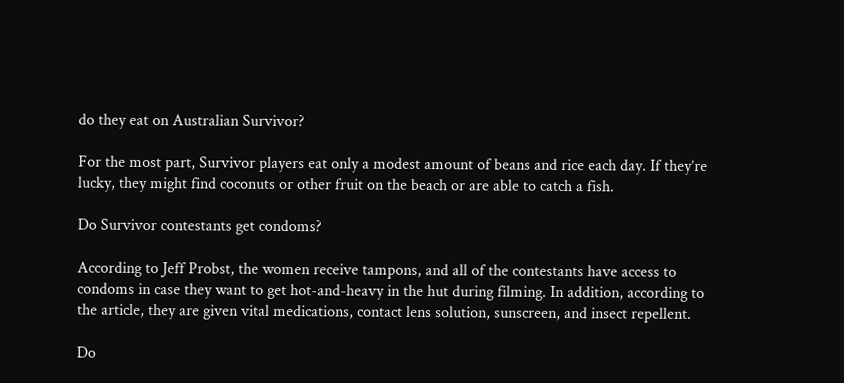do they eat on Australian Survivor?

For the most part, Survivor players eat only a modest amount of beans and rice each day. If they’re lucky, they might find coconuts or other fruit on the beach or are able to catch a fish.

Do Survivor contestants get condoms?

According to Jeff Probst, the women receive tampons, and all of the contestants have access to condoms in case they want to get hot-and-heavy in the hut during filming. In addition, according to the article, they are given vital medications, contact lens solution, sunscreen, and insect repellent.

Do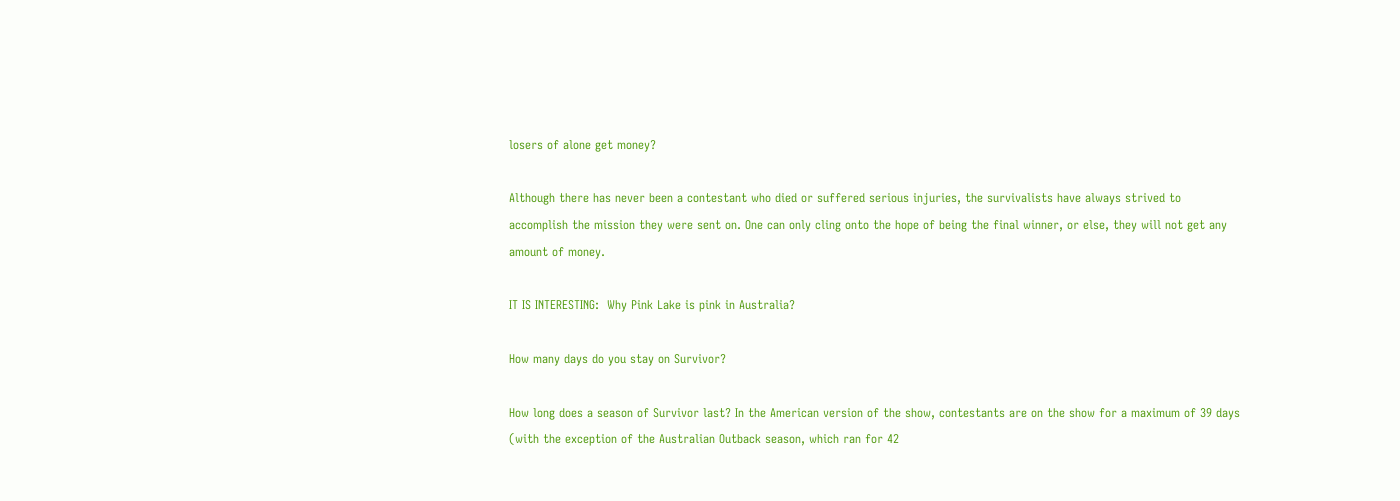losers of alone get money?

Although there has never been a contestant who died or suffered serious injuries, the survivalists have always strived to accomplish the mission they were sent on. One can only cling onto the hope of being the final winner, or else, they will not get any amount of money.

IT IS INTERESTING:  Why Pink Lake is pink in Australia?

How many days do you stay on Survivor?

How long does a season of Survivor last? In the American version of the show, contestants are on the show for a maximum of 39 days (with the exception of the Australian Outback season, which ran for 42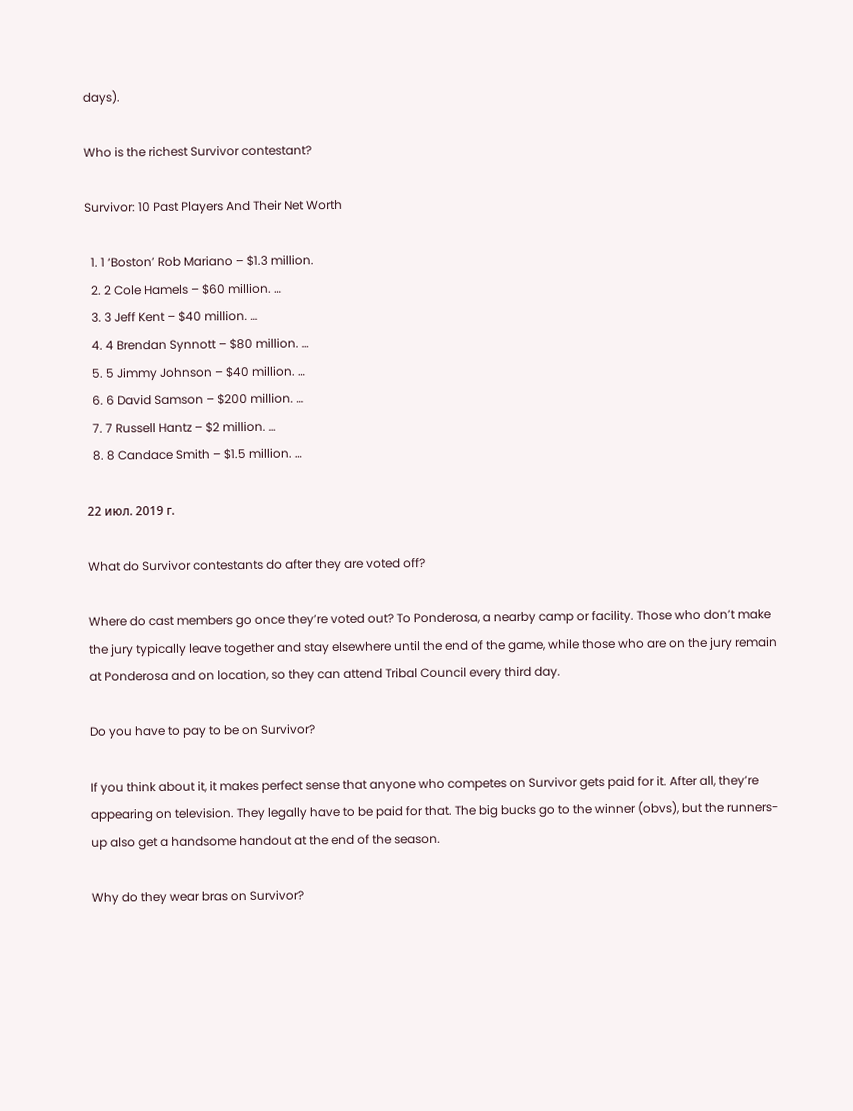days).

Who is the richest Survivor contestant?

Survivor: 10 Past Players And Their Net Worth

  1. 1 ‘Boston’ Rob Mariano – $1.3 million.
  2. 2 Cole Hamels – $60 million. …
  3. 3 Jeff Kent – $40 million. …
  4. 4 Brendan Synnott – $80 million. …
  5. 5 Jimmy Johnson – $40 million. …
  6. 6 David Samson – $200 million. …
  7. 7 Russell Hantz – $2 million. …
  8. 8 Candace Smith – $1.5 million. …

22 июл. 2019 г.

What do Survivor contestants do after they are voted off?

Where do cast members go once they’re voted out? To Ponderosa, a nearby camp or facility. Those who don’t make the jury typically leave together and stay elsewhere until the end of the game, while those who are on the jury remain at Ponderosa and on location, so they can attend Tribal Council every third day.

Do you have to pay to be on Survivor?

If you think about it, it makes perfect sense that anyone who competes on Survivor gets paid for it. After all, they’re appearing on television. They legally have to be paid for that. The big bucks go to the winner (obvs), but the runners-up also get a handsome handout at the end of the season.

Why do they wear bras on Survivor?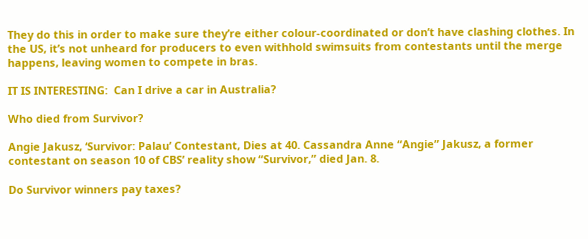They do this in order to make sure they’re either colour-coordinated or don’t have clashing clothes. In the US, it’s not unheard for producers to even withhold swimsuits from contestants until the merge happens, leaving women to compete in bras.

IT IS INTERESTING:  Can I drive a car in Australia?

Who died from Survivor?

Angie Jakusz, ‘Survivor: Palau’ Contestant, Dies at 40. Cassandra Anne “Angie” Jakusz, a former contestant on season 10 of CBS’ reality show “Survivor,” died Jan. 8.

Do Survivor winners pay taxes?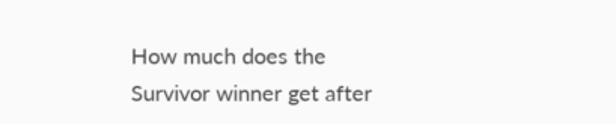How much does the Survivor winner get after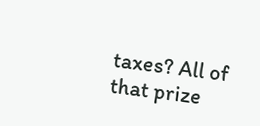taxes? All of that prize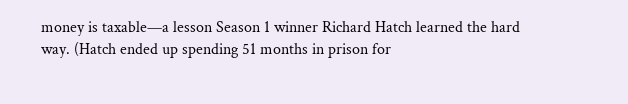money is taxable—a lesson Season 1 winner Richard Hatch learned the hard way. (Hatch ended up spending 51 months in prison for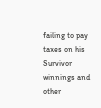failing to pay taxes on his Survivor winnings and other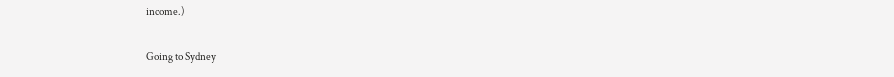income.)

Going to Sydney